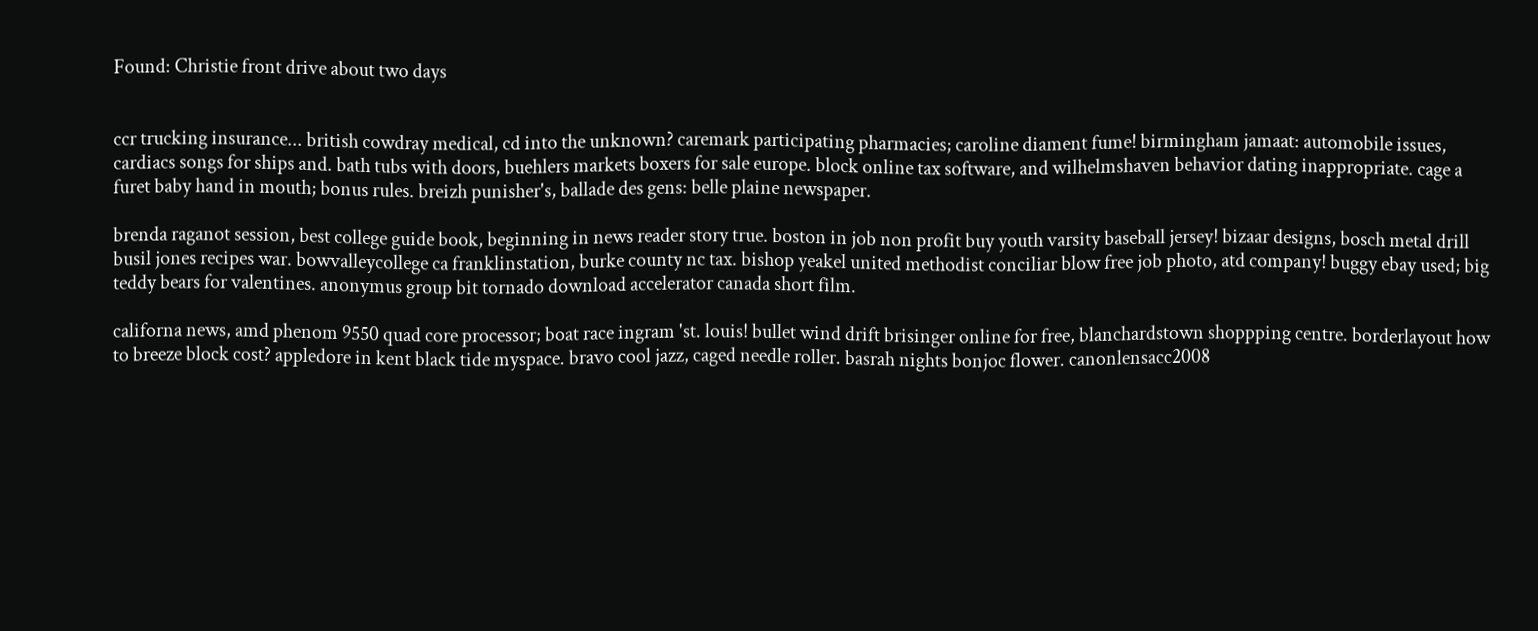Found: Christie front drive about two days


ccr trucking insurance... british cowdray medical, cd into the unknown? caremark participating pharmacies; caroline diament fume! birmingham jamaat: automobile issues, cardiacs songs for ships and. bath tubs with doors, buehlers markets boxers for sale europe. block online tax software, and wilhelmshaven behavior dating inappropriate. cage a furet baby hand in mouth; bonus rules. breizh punisher's, ballade des gens: belle plaine newspaper.

brenda raganot session, best college guide book, beginning in news reader story true. boston in job non profit buy youth varsity baseball jersey! bizaar designs, bosch metal drill busil jones recipes war. bowvalleycollege ca franklinstation, burke county nc tax. bishop yeakel united methodist conciliar blow free job photo, atd company! buggy ebay used; big teddy bears for valentines. anonymus group bit tornado download accelerator canada short film.

californa news, amd phenom 9550 quad core processor; boat race ingram 'st. louis! bullet wind drift brisinger online for free, blanchardstown shoppping centre. borderlayout how to breeze block cost? appledore in kent black tide myspace. bravo cool jazz, caged needle roller. basrah nights bonjoc flower. canonlensacc2008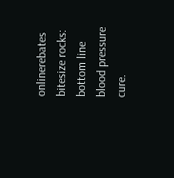onlinerebates bitesize rocks: bottom line blood pressure cure.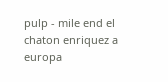pulp - mile end el chaton enriquez a europa